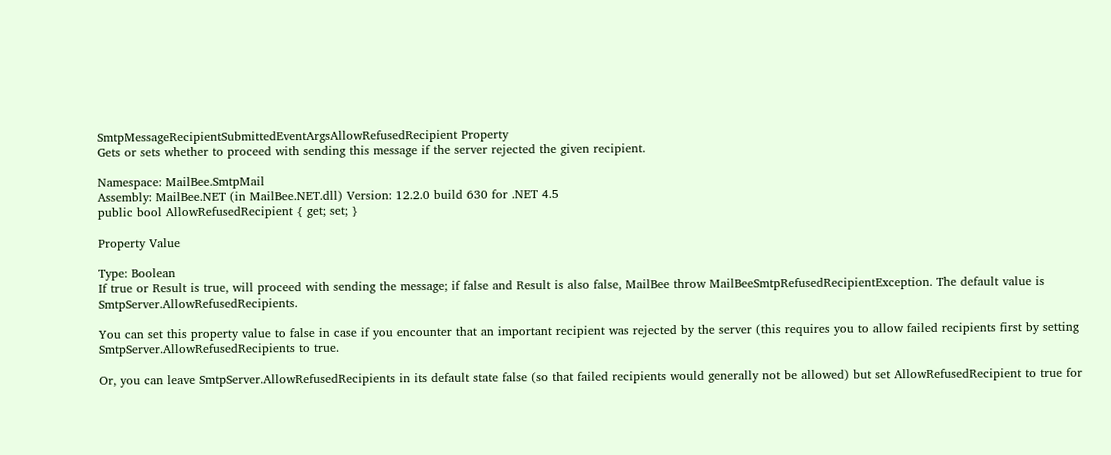SmtpMessageRecipientSubmittedEventArgsAllowRefusedRecipient Property
Gets or sets whether to proceed with sending this message if the server rejected the given recipient.

Namespace: MailBee.SmtpMail
Assembly: MailBee.NET (in MailBee.NET.dll) Version: 12.2.0 build 630 for .NET 4.5
public bool AllowRefusedRecipient { get; set; }

Property Value

Type: Boolean
If true or Result is true, will proceed with sending the message; if false and Result is also false, MailBee throw MailBeeSmtpRefusedRecipientException. The default value is SmtpServer.AllowRefusedRecipients.

You can set this property value to false in case if you encounter that an important recipient was rejected by the server (this requires you to allow failed recipients first by setting SmtpServer.AllowRefusedRecipients to true.

Or, you can leave SmtpServer.AllowRefusedRecipients in its default state false (so that failed recipients would generally not be allowed) but set AllowRefusedRecipient to true for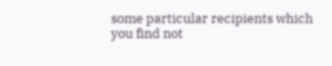some particular recipients which you find not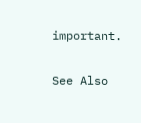important.

See Also